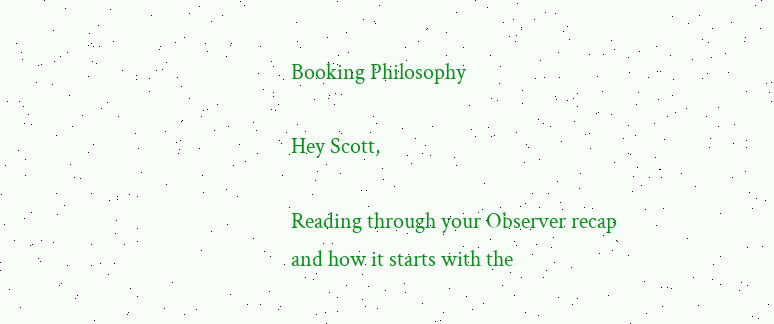Booking Philosophy

Hey Scott,

Reading through your Observer recap and how it starts with the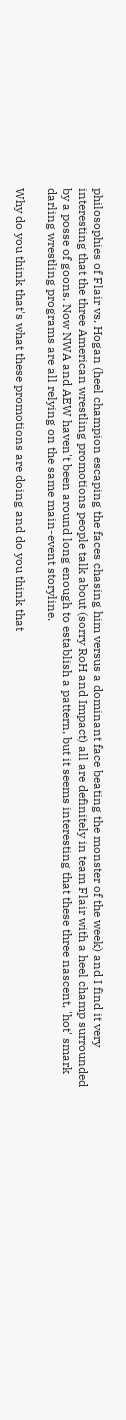philosophies of Flair vs. Hogan (heel champion escaping the faces chasing him versus a dominant face beating the monster of the week) and I find it very interesting that the three American wrestling promotions people talk about (sorry RoH and Impact) all are definitely in team Flair with a heel champ surrounded by a posse of goons. Now NWA and AEW haven't been around long enough to establish a pattern, but it seems interesting that these three nascent, 'hot' smark darling wrestling programs are all relying on the same main-event storyline.

Why do you think that's what these promotions are doing and do you think that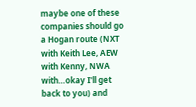maybe one of these companies should go a Hogan route (NXT with Keith Lee, AEW with Kenny, NWA with…okay I'll get back to you) and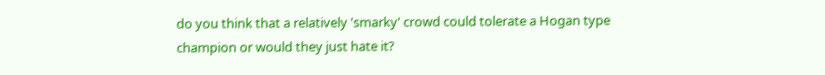do you think that a relatively 'smarky' crowd could tolerate a Hogan type champion or would they just hate it?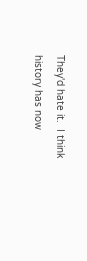They'd hate it.  I think history has now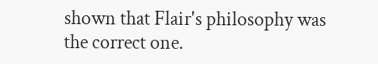shown that Flair's philosophy was the correct one.